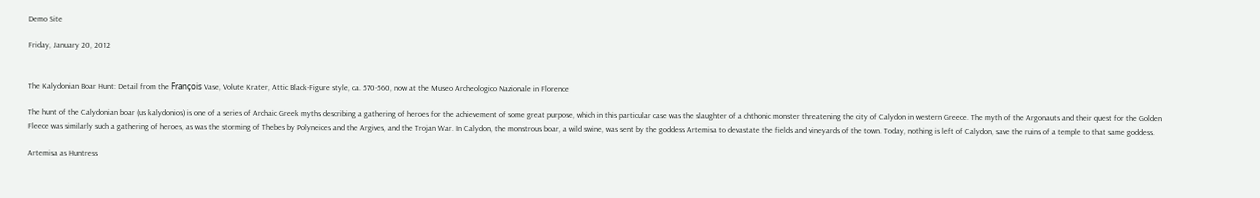Demo Site

Friday, January 20, 2012


The Kalydonian Boar Hunt: Detail from the François Vase, Volute Krater, Attic Black-Figure style, ca. 570-560, now at the Museo Archeologico Nazionale in Florence

The hunt of the Calydonian boar (us kalydonios) is one of a series of Archaic Greek myths describing a gathering of heroes for the achievement of some great purpose, which in this particular case was the slaughter of a chthonic monster threatening the city of Calydon in western Greece. The myth of the Argonauts and their quest for the Golden Fleece was similarly such a gathering of heroes, as was the storming of Thebes by Polyneices and the Argives, and the Trojan War. In Calydon, the monstrous boar, a wild swine, was sent by the goddess Artemisa to devastate the fields and vineyards of the town. Today, nothing is left of Calydon, save the ruins of a temple to that same goddess.

Artemisa as Huntress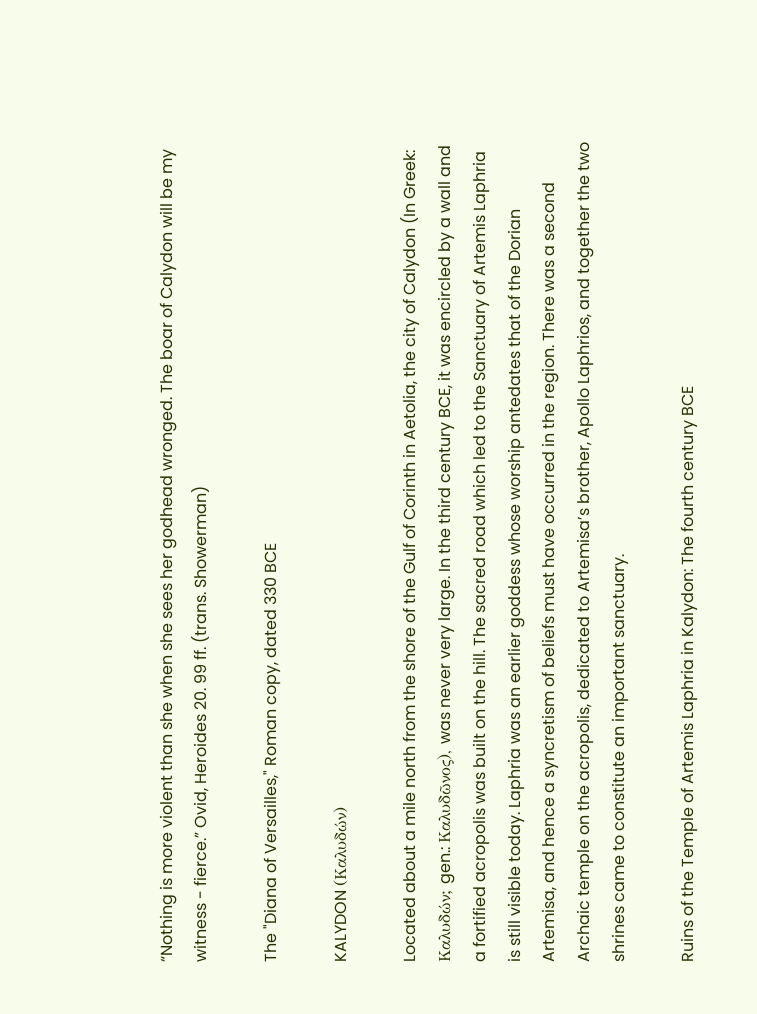“Nothing is more violent than she when she sees her godhead wronged. The boar of Calydon will be my witness - fierce.” Ovid, Heroides 20. 99 ff. (trans. Showerman)

The "Diana of Versailles," Roman copy, dated 330 BCE

KALYDON (Καλυδών)

Located about a mile north from the shore of the Gulf of Corinth in Aetolia, the city of Calydon (In Greek: Καλυδών; gen.: Καλυδῶνος), was never very large. In the third century BCE, it was encircled by a wall and a fortified acropolis was built on the hill. The sacred road which led to the Sanctuary of Artemis Laphria is still visible today. Laphria was an earlier goddess whose worship antedates that of the Dorian Artemisa, and hence a syncretism of beliefs must have occurred in the region. There was a second Archaic temple on the acropolis, dedicated to Artemisa’s brother, Apollo Laphrios, and together the two shrines came to constitute an important sanctuary.

Ruins of the Temple of Artemis Laphria in Kalydon: The fourth century BCE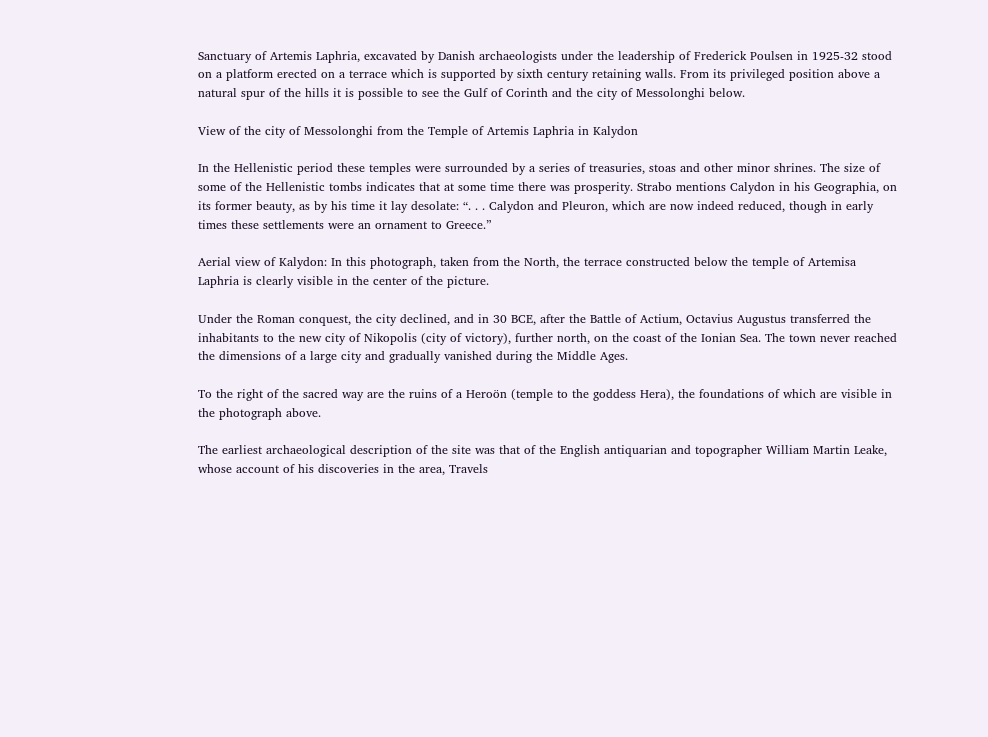Sanctuary of Artemis Laphria, excavated by Danish archaeologists under the leadership of Frederick Poulsen in 1925-32 stood on a platform erected on a terrace which is supported by sixth century retaining walls. From its privileged position above a natural spur of the hills it is possible to see the Gulf of Corinth and the city of Messolonghi below.

View of the city of Messolonghi from the Temple of Artemis Laphria in Kalydon

In the Hellenistic period these temples were surrounded by a series of treasuries, stoas and other minor shrines. The size of some of the Hellenistic tombs indicates that at some time there was prosperity. Strabo mentions Calydon in his Geographia, on its former beauty, as by his time it lay desolate: “. . . Calydon and Pleuron, which are now indeed reduced, though in early times these settlements were an ornament to Greece.”

Aerial view of Kalydon: In this photograph, taken from the North, the terrace constructed below the temple of Artemisa Laphria is clearly visible in the center of the picture.

Under the Roman conquest, the city declined, and in 30 BCE, after the Battle of Actium, Octavius Augustus transferred the inhabitants to the new city of Nikopolis (city of victory), further north, on the coast of the Ionian Sea. The town never reached the dimensions of a large city and gradually vanished during the Middle Ages.

To the right of the sacred way are the ruins of a Heroön (temple to the goddess Hera), the foundations of which are visible in the photograph above.

The earliest archaeological description of the site was that of the English antiquarian and topographer William Martin Leake, whose account of his discoveries in the area, Travels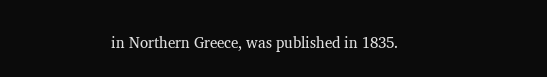in Northern Greece, was published in 1835.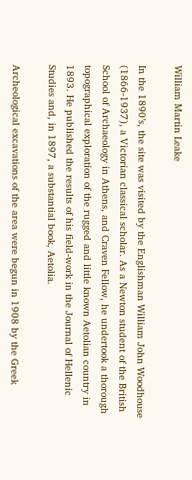William Martin Leake

In the 1890’s, the site was visited by the Englishman William John Woodhouse (1866-1937), a Victorian classical scholar. As a Newton student of the British School of Archaeology in Athens, and Craven Fellow, he undertook a thorough topographical exploration of the rugged and little known Aetolian country in 1893. He published the results of his field-work in the Journal of Hellenic Studies and, in 1897, a substantial book, Aetolia.

Archeological excavations of the area were begun in 1908 by the Greek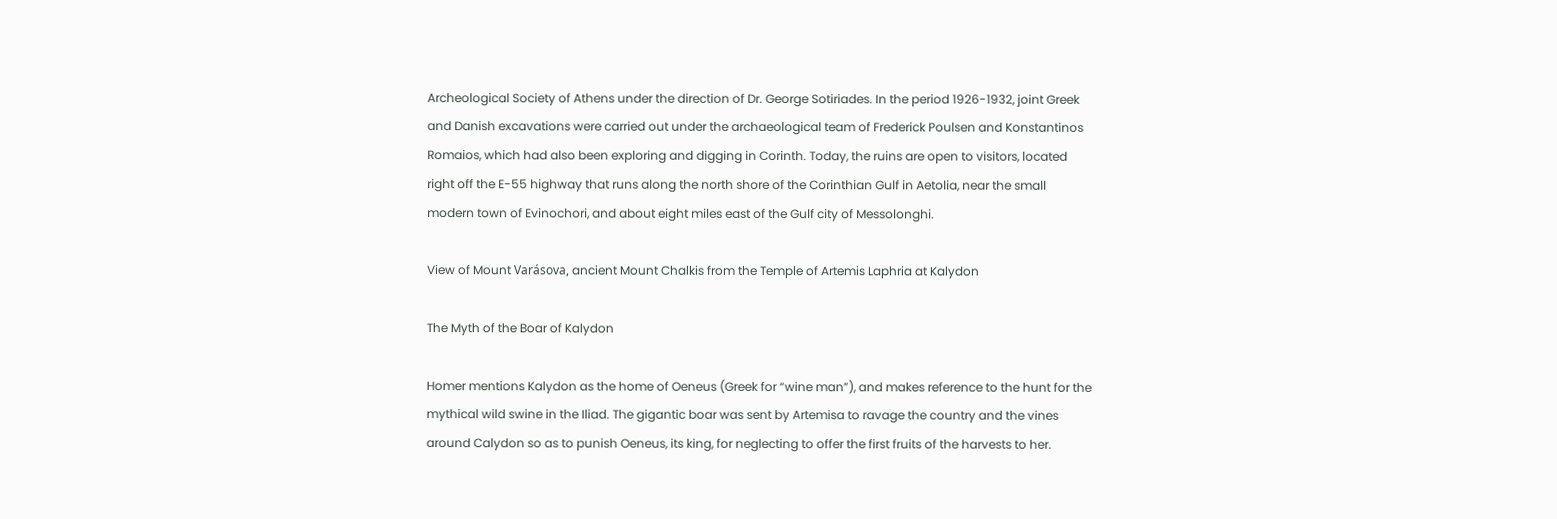Archeological Society of Athens under the direction of Dr. George Sotiriades. In the period 1926-1932, joint Greek and Danish excavations were carried out under the archaeological team of Frederick Poulsen and Konstantinos Romaios, which had also been exploring and digging in Corinth. Today, the ruins are open to visitors, located right off the E-55 highway that runs along the north shore of the Corinthian Gulf in Aetolia, near the small modern town of Evinochori, and about eight miles east of the Gulf city of Messolonghi.

View of Mount Varásova, ancient Mount Chalkis from the Temple of Artemis Laphria at Kalydon

The Myth of the Boar of Kalydon

Homer mentions Kalydon as the home of Oeneus (Greek for “wine man”), and makes reference to the hunt for the mythical wild swine in the Iliad. The gigantic boar was sent by Artemisa to ravage the country and the vines around Calydon so as to punish Oeneus, its king, for neglecting to offer the first fruits of the harvests to her.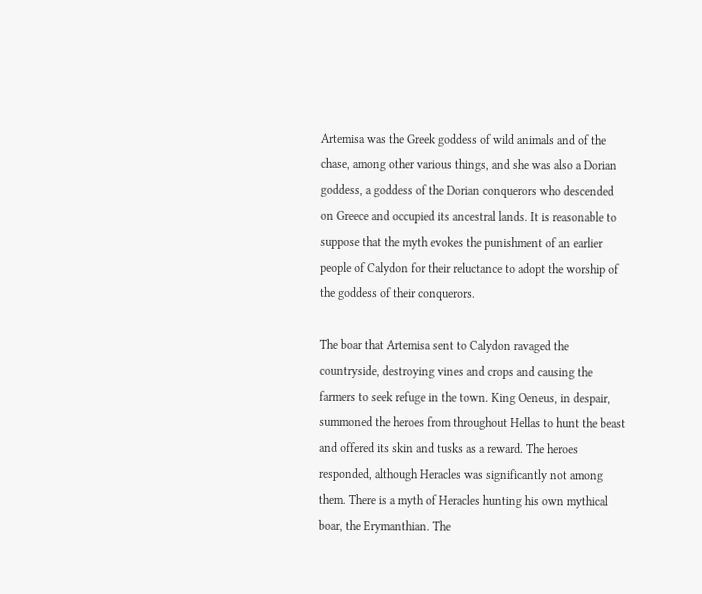Artemisa was the Greek goddess of wild animals and of the chase, among other various things, and she was also a Dorian goddess, a goddess of the Dorian conquerors who descended on Greece and occupied its ancestral lands. It is reasonable to suppose that the myth evokes the punishment of an earlier people of Calydon for their reluctance to adopt the worship of the goddess of their conquerors.

The boar that Artemisa sent to Calydon ravaged the countryside, destroying vines and crops and causing the farmers to seek refuge in the town. King Oeneus, in despair, summoned the heroes from throughout Hellas to hunt the beast and offered its skin and tusks as a reward. The heroes responded, although Heracles was significantly not among them. There is a myth of Heracles hunting his own mythical boar, the Erymanthian. The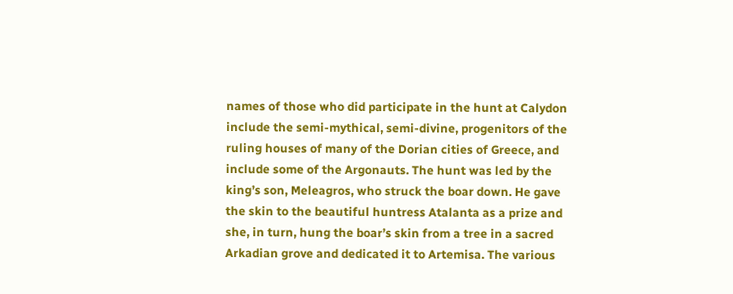names of those who did participate in the hunt at Calydon include the semi-mythical, semi-divine, progenitors of the ruling houses of many of the Dorian cities of Greece, and include some of the Argonauts. The hunt was led by the king’s son, Meleagros, who struck the boar down. He gave the skin to the beautiful huntress Atalanta as a prize and she, in turn, hung the boar’s skin from a tree in a sacred Arkadian grove and dedicated it to Artemisa. The various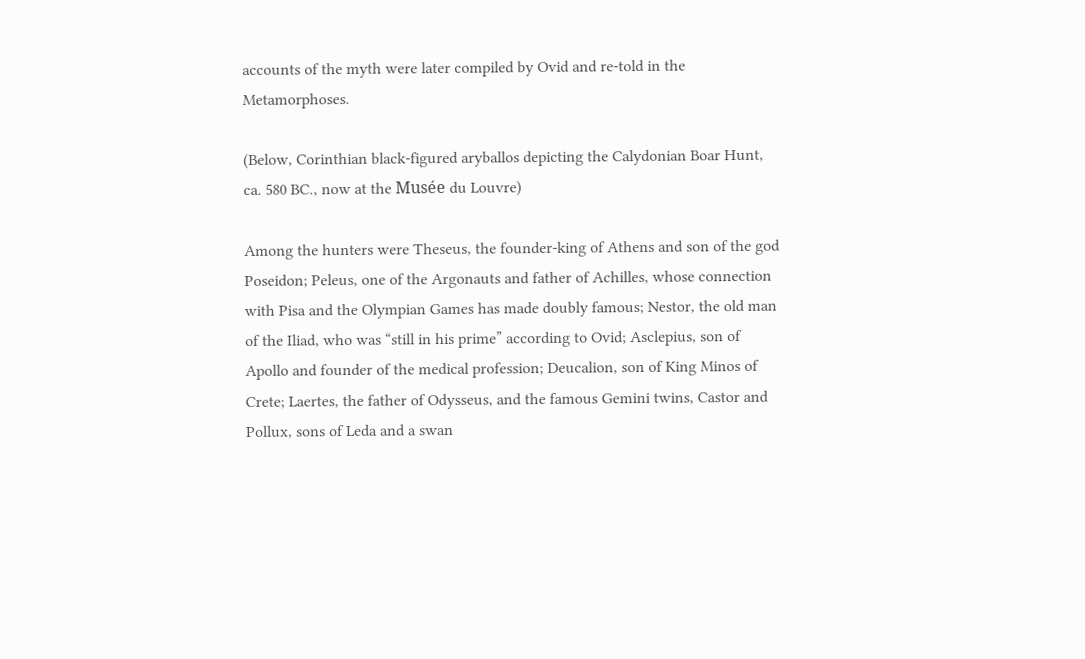accounts of the myth were later compiled by Ovid and re-told in the Metamorphoses.

(Below, Corinthian black-figured aryballos depicting the Calydonian Boar Hunt, ca. 580 BC., now at the Musée du Louvre)

Among the hunters were Theseus, the founder-king of Athens and son of the god Poseidon; Peleus, one of the Argonauts and father of Achilles, whose connection with Pisa and the Olympian Games has made doubly famous; Nestor, the old man of the Iliad, who was “still in his prime” according to Ovid; Asclepius, son of Apollo and founder of the medical profession; Deucalion, son of King Minos of Crete; Laertes, the father of Odysseus, and the famous Gemini twins, Castor and Pollux, sons of Leda and a swan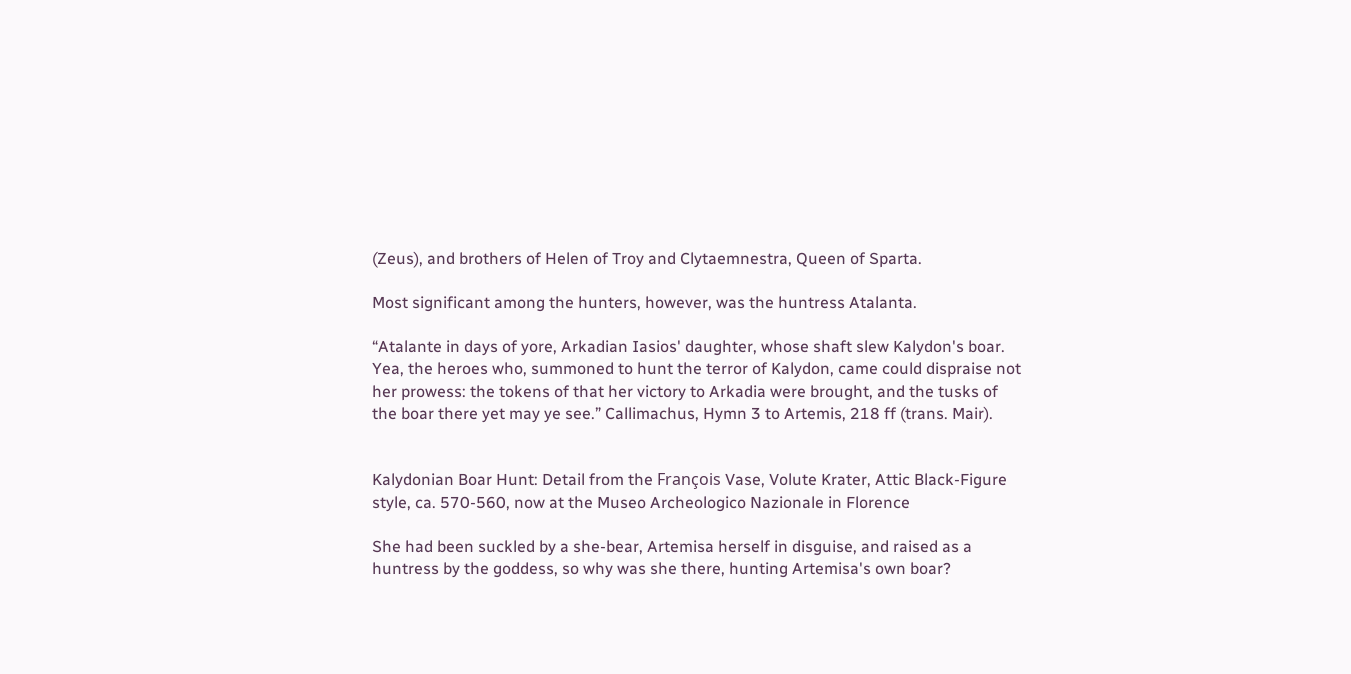(Zeus), and brothers of Helen of Troy and Clytaemnestra, Queen of Sparta.

Most significant among the hunters, however, was the huntress Atalanta.

“Atalante in days of yore, Arkadian Iasios' daughter, whose shaft slew Kalydon's boar. Yea, the heroes who, summoned to hunt the terror of Kalydon, came could dispraise not her prowess: the tokens of that her victory to Arkadia were brought, and the tusks of the boar there yet may ye see.” Callimachus, Hymn 3 to Artemis, 218 ff (trans. Mair).


Kalydonian Boar Hunt: Detail from the François Vase, Volute Krater, Attic Black-Figure style, ca. 570-560, now at the Museo Archeologico Nazionale in Florence

She had been suckled by a she-bear, Artemisa herself in disguise, and raised as a huntress by the goddess, so why was she there, hunting Artemisa's own boar?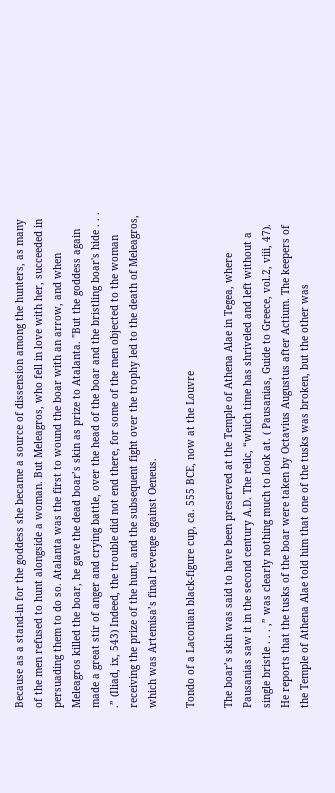Because as a stand-in for the goddess she became a source of dissension among the hunters, as many of the men refused to hunt alongside a woman. But Meleagros, who fell in love with her, succeeded in persuading them to do so. Atalanta was the first to wound the boar with an arrow, and when Meleagros killed the boar, he gave the dead boar’s skin as prize to Atalanta. "But the goddess again made a great stir of anger and crying battle, over the head of the boar and the bristling boar's hide . . . .” (Iliad, ix, 543) Indeed, the trouble did not end there, for some of the men objected to the woman receiving the prize of the hunt, and the subsequent fight over the trophy led to the death of Meleagros, which was Artemisa’s final revenge against Oeneus.

Tondo of a Laconian black-figure cup, ca. 555 BCE, now at the Louvre

The boar’s skin was said to have been preserved at the Temple of Athena Alae in Tegea, where Pausanias saw it in the second century A.D. The relic, “which time has shriveled and left without a single bristle . . . ,” was clearly nothing much to look at. ( Pausanias, Guide to Greece, vol.2, viii, 47). He reports that the tusks of the boar were taken by Octavius Augustus after Actium. The keepers of the Temple of Athena Alae told him that one of the tusks was broken, but the other was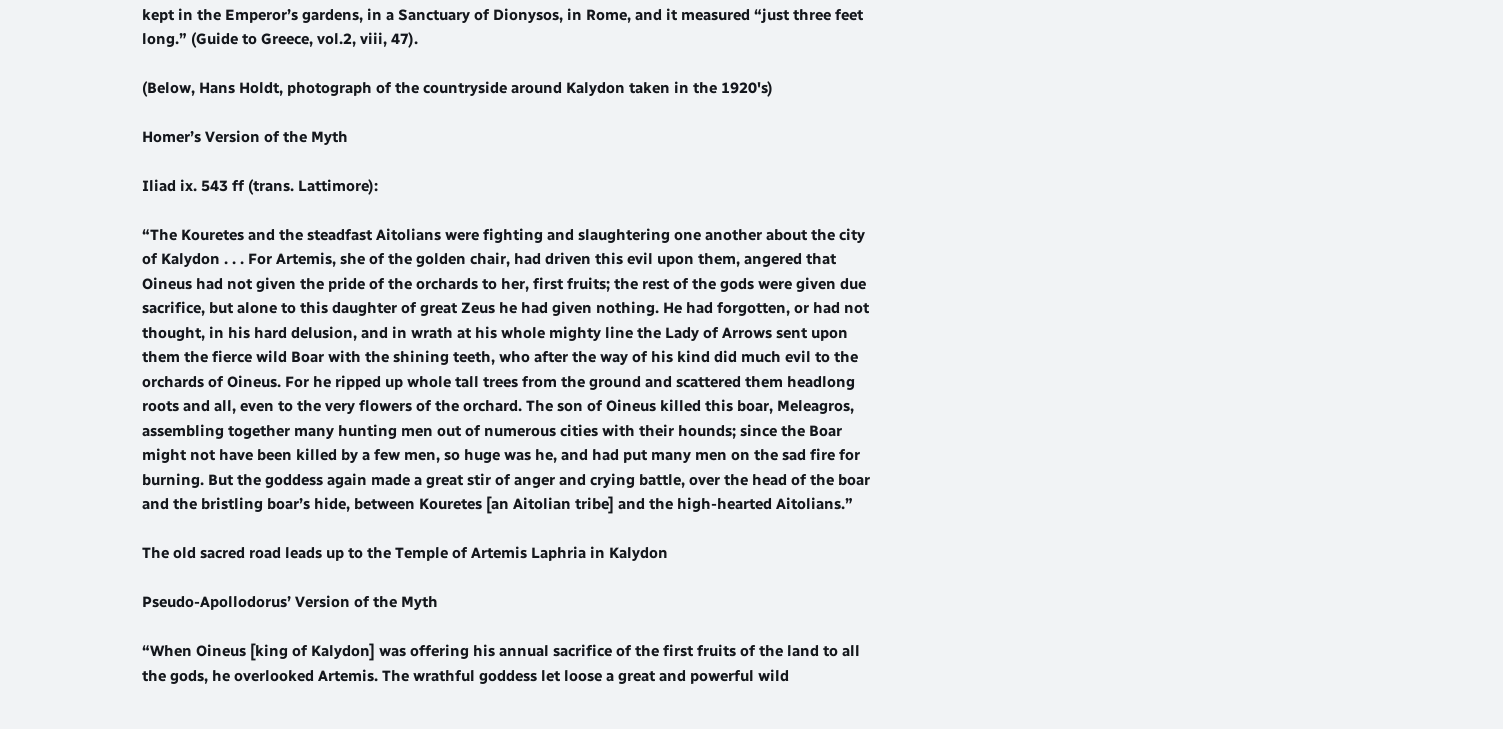kept in the Emperor’s gardens, in a Sanctuary of Dionysos, in Rome, and it measured “just three feet long.” (Guide to Greece, vol.2, viii, 47).

(Below, Hans Holdt, photograph of the countryside around Kalydon taken in the 1920's)

Homer’s Version of the Myth

Iliad ix. 543 ff (trans. Lattimore):

“The Kouretes and the steadfast Aitolians were fighting and slaughtering one another about the city of Kalydon . . . For Artemis, she of the golden chair, had driven this evil upon them, angered that Oineus had not given the pride of the orchards to her, first fruits; the rest of the gods were given due sacrifice, but alone to this daughter of great Zeus he had given nothing. He had forgotten, or had not thought, in his hard delusion, and in wrath at his whole mighty line the Lady of Arrows sent upon them the fierce wild Boar with the shining teeth, who after the way of his kind did much evil to the orchards of Oineus. For he ripped up whole tall trees from the ground and scattered them headlong roots and all, even to the very flowers of the orchard. The son of Oineus killed this boar, Meleagros, assembling together many hunting men out of numerous cities with their hounds; since the Boar might not have been killed by a few men, so huge was he, and had put many men on the sad fire for burning. But the goddess again made a great stir of anger and crying battle, over the head of the boar and the bristling boar’s hide, between Kouretes [an Aitolian tribe] and the high-hearted Aitolians.”

The old sacred road leads up to the Temple of Artemis Laphria in Kalydon

Pseudo-Apollodorus’ Version of the Myth

“When Oineus [king of Kalydon] was offering his annual sacrifice of the first fruits of the land to all the gods, he overlooked Artemis. The wrathful goddess let loose a great and powerful wild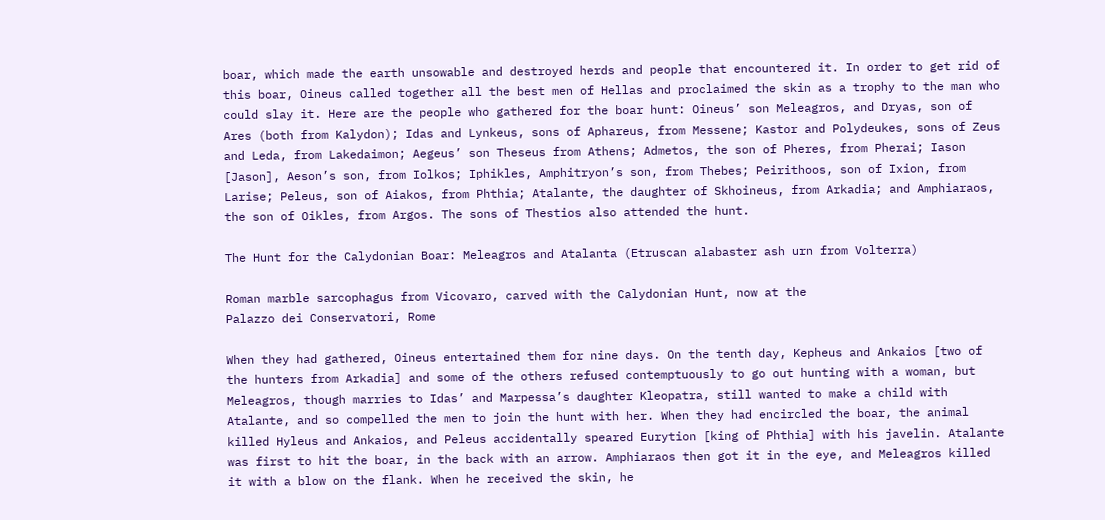boar, which made the earth unsowable and destroyed herds and people that encountered it. In order to get rid of this boar, Oineus called together all the best men of Hellas and proclaimed the skin as a trophy to the man who could slay it. Here are the people who gathered for the boar hunt: Oineus’ son Meleagros, and Dryas, son of Ares (both from Kalydon); Idas and Lynkeus, sons of Aphareus, from Messene; Kastor and Polydeukes, sons of Zeus and Leda, from Lakedaimon; Aegeus’ son Theseus from Athens; Admetos, the son of Pheres, from Pherai; Iason [Jason], Aeson’s son, from Iolkos; Iphikles, Amphitryon’s son, from Thebes; Peirithoos, son of Ixion, from Larise; Peleus, son of Aiakos, from Phthia; Atalante, the daughter of Skhoineus, from Arkadia; and Amphiaraos, the son of Oikles, from Argos. The sons of Thestios also attended the hunt.

The Hunt for the Calydonian Boar: Meleagros and Atalanta (Etruscan alabaster ash urn from Volterra)

Roman marble sarcophagus from Vicovaro, carved with the Calydonian Hunt, now at the
Palazzo dei Conservatori, Rome

When they had gathered, Oineus entertained them for nine days. On the tenth day, Kepheus and Ankaios [two of the hunters from Arkadia] and some of the others refused contemptuously to go out hunting with a woman, but Meleagros, though marries to Idas’ and Marpessa’s daughter Kleopatra, still wanted to make a child with Atalante, and so compelled the men to join the hunt with her. When they had encircled the boar, the animal killed Hyleus and Ankaios, and Peleus accidentally speared Eurytion [king of Phthia] with his javelin. Atalante was first to hit the boar, in the back with an arrow. Amphiaraos then got it in the eye, and Meleagros killed it with a blow on the flank. When he received the skin, he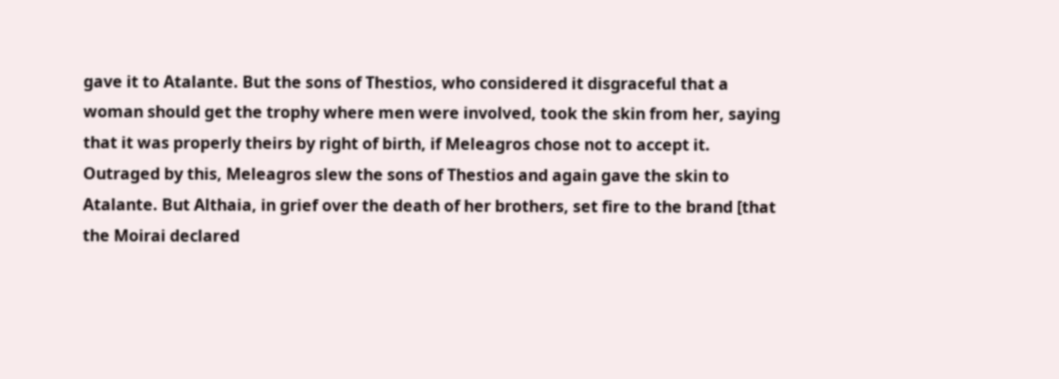gave it to Atalante. But the sons of Thestios, who considered it disgraceful that a woman should get the trophy where men were involved, took the skin from her, saying that it was properly theirs by right of birth, if Meleagros chose not to accept it. Outraged by this, Meleagros slew the sons of Thestios and again gave the skin to Atalante. But Althaia, in grief over the death of her brothers, set fire to the brand [that the Moirai declared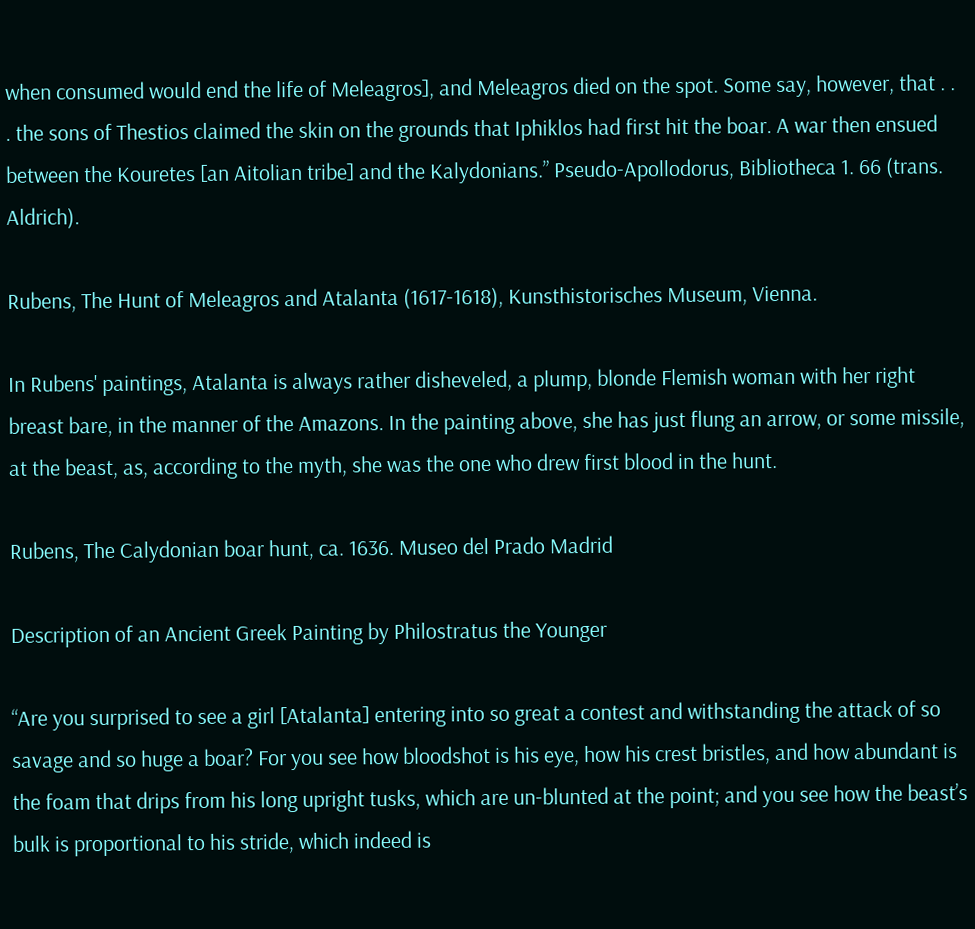when consumed would end the life of Meleagros], and Meleagros died on the spot. Some say, however, that . . . the sons of Thestios claimed the skin on the grounds that Iphiklos had first hit the boar. A war then ensued between the Kouretes [an Aitolian tribe] and the Kalydonians.” Pseudo-Apollodorus, Bibliotheca 1. 66 (trans. Aldrich).

Rubens, The Hunt of Meleagros and Atalanta (1617-1618), Kunsthistorisches Museum, Vienna.

In Rubens' paintings, Atalanta is always rather disheveled, a plump, blonde Flemish woman with her right breast bare, in the manner of the Amazons. In the painting above, she has just flung an arrow, or some missile, at the beast, as, according to the myth, she was the one who drew first blood in the hunt.

Rubens, The Calydonian boar hunt, ca. 1636. Museo del Prado Madrid

Description of an Ancient Greek Painting by Philostratus the Younger

“Are you surprised to see a girl [Atalanta] entering into so great a contest and withstanding the attack of so savage and so huge a boar? For you see how bloodshot is his eye, how his crest bristles, and how abundant is the foam that drips from his long upright tusks, which are un-blunted at the point; and you see how the beast’s bulk is proportional to his stride, which indeed is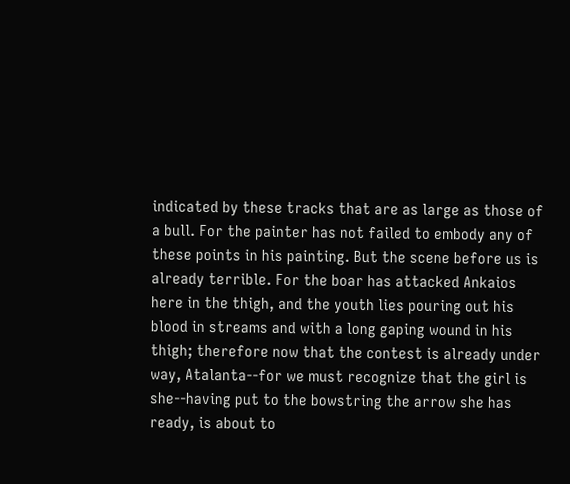indicated by these tracks that are as large as those of a bull. For the painter has not failed to embody any of these points in his painting. But the scene before us is already terrible. For the boar has attacked Ankaios here in the thigh, and the youth lies pouring out his blood in streams and with a long gaping wound in his thigh; therefore now that the contest is already under way, Atalanta--for we must recognize that the girl is she--having put to the bowstring the arrow she has ready, is about to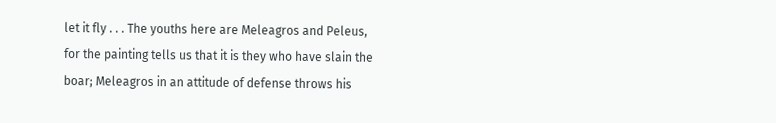let it fly . . . The youths here are Meleagros and Peleus, for the painting tells us that it is they who have slain the boar; Meleagros in an attitude of defense throws his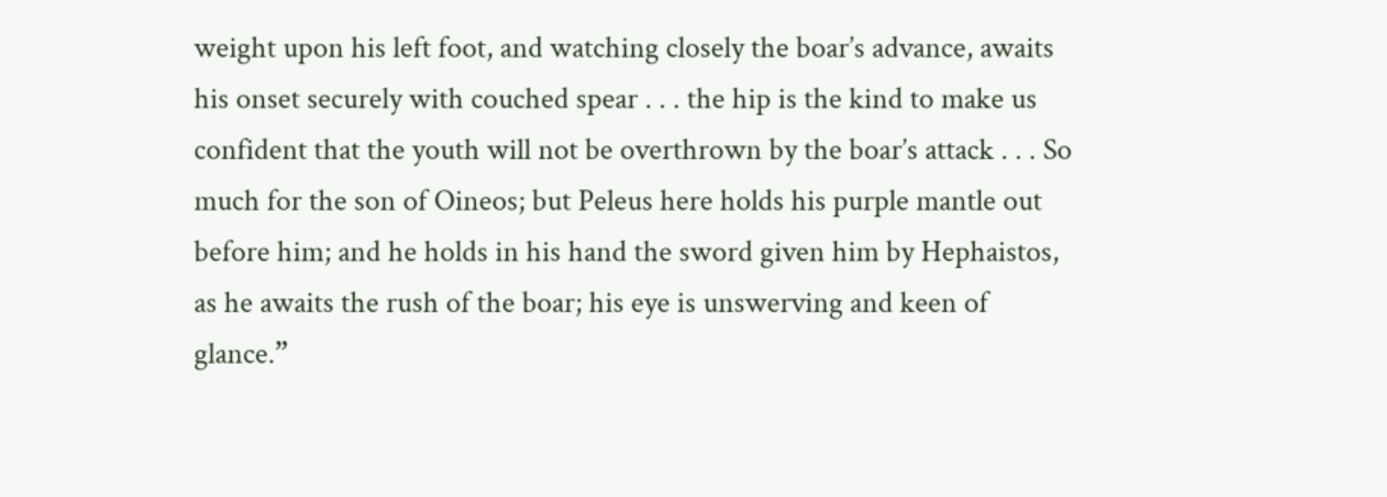weight upon his left foot, and watching closely the boar’s advance, awaits his onset securely with couched spear . . . the hip is the kind to make us confident that the youth will not be overthrown by the boar’s attack . . . So much for the son of Oineos; but Peleus here holds his purple mantle out before him; and he holds in his hand the sword given him by Hephaistos, as he awaits the rush of the boar; his eye is unswerving and keen of glance.”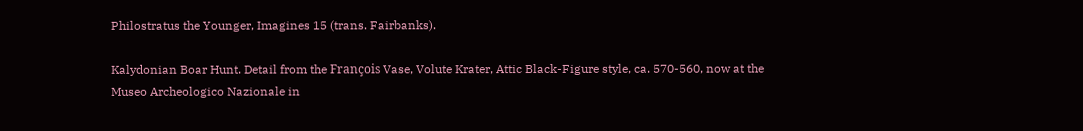Philostratus the Younger, Imagines 15 (trans. Fairbanks).

Kalydonian Boar Hunt. Detail from the François Vase, Volute Krater, Attic Black-Figure style, ca. 570-560, now at the Museo Archeologico Nazionale in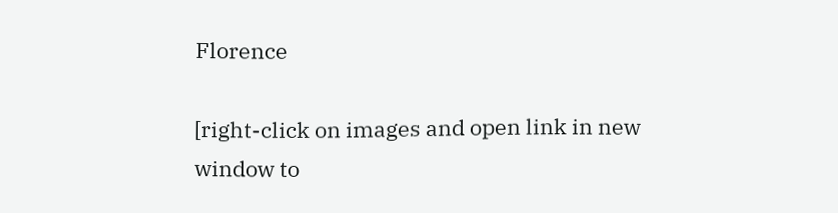Florence

[right-click on images and open link in new window to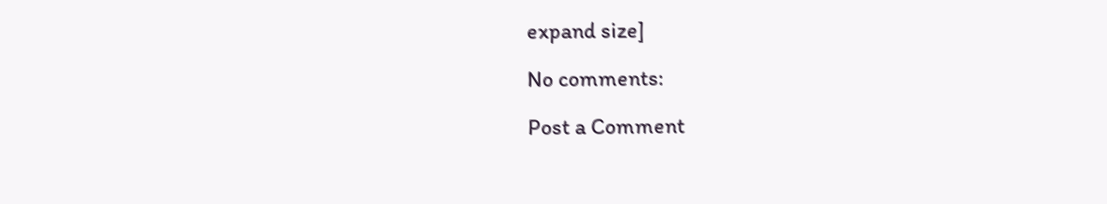expand size]

No comments:

Post a Comment